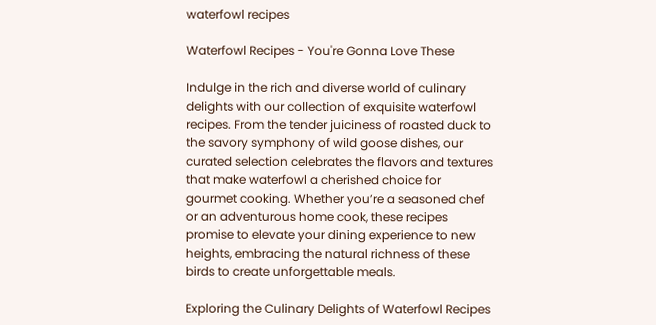waterfowl recipes

Waterfowl Recipes - You're Gonna Love These

Indulge in the rich and diverse world of culinary delights with our collection of exquisite waterfowl recipes. From the tender juiciness of roasted duck to the savory symphony of wild goose dishes, our curated selection celebrates the flavors and textures that make waterfowl a cherished choice for gourmet cooking. Whether you’re a seasoned chef or an adventurous home cook, these recipes promise to elevate your dining experience to new heights, embracing the natural richness of these birds to create unforgettable meals.

Exploring the Culinary Delights of Waterfowl Recipes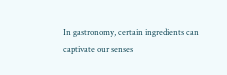In gastronomy, certain ingredients can captivate our senses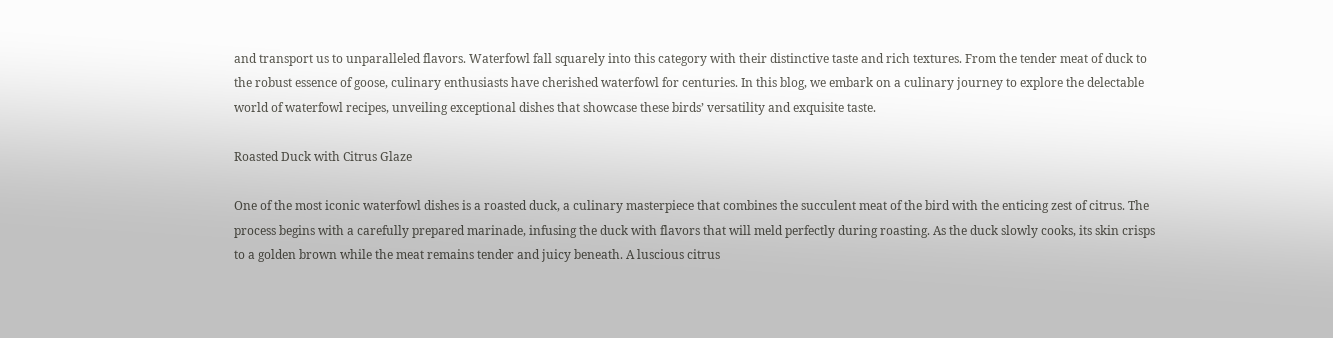and transport us to unparalleled flavors. Waterfowl fall squarely into this category with their distinctive taste and rich textures. From the tender meat of duck to the robust essence of goose, culinary enthusiasts have cherished waterfowl for centuries. In this blog, we embark on a culinary journey to explore the delectable world of waterfowl recipes, unveiling exceptional dishes that showcase these birds’ versatility and exquisite taste.

Roasted Duck with Citrus Glaze

One of the most iconic waterfowl dishes is a roasted duck, a culinary masterpiece that combines the succulent meat of the bird with the enticing zest of citrus. The process begins with a carefully prepared marinade, infusing the duck with flavors that will meld perfectly during roasting. As the duck slowly cooks, its skin crisps to a golden brown while the meat remains tender and juicy beneath. A luscious citrus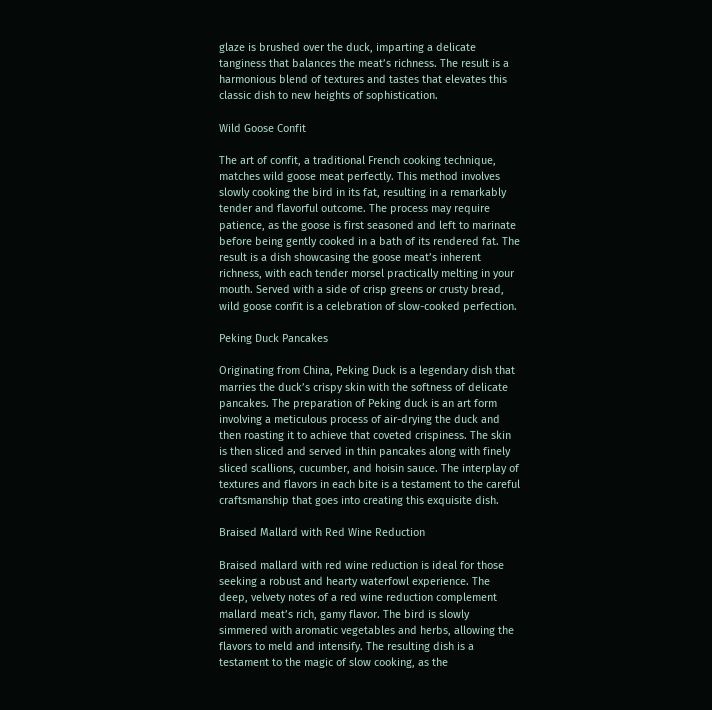glaze is brushed over the duck, imparting a delicate tanginess that balances the meat’s richness. The result is a harmonious blend of textures and tastes that elevates this classic dish to new heights of sophistication.

Wild Goose Confit

The art of confit, a traditional French cooking technique, matches wild goose meat perfectly. This method involves slowly cooking the bird in its fat, resulting in a remarkably tender and flavorful outcome. The process may require patience, as the goose is first seasoned and left to marinate before being gently cooked in a bath of its rendered fat. The result is a dish showcasing the goose meat’s inherent richness, with each tender morsel practically melting in your mouth. Served with a side of crisp greens or crusty bread, wild goose confit is a celebration of slow-cooked perfection.

Peking Duck Pancakes

Originating from China, Peking Duck is a legendary dish that marries the duck’s crispy skin with the softness of delicate pancakes. The preparation of Peking duck is an art form involving a meticulous process of air-drying the duck and then roasting it to achieve that coveted crispiness. The skin is then sliced and served in thin pancakes along with finely sliced scallions, cucumber, and hoisin sauce. The interplay of textures and flavors in each bite is a testament to the careful craftsmanship that goes into creating this exquisite dish.

Braised Mallard with Red Wine Reduction

Braised mallard with red wine reduction is ideal for those seeking a robust and hearty waterfowl experience. The deep, velvety notes of a red wine reduction complement mallard meat’s rich, gamy flavor. The bird is slowly simmered with aromatic vegetables and herbs, allowing the flavors to meld and intensify. The resulting dish is a testament to the magic of slow cooking, as the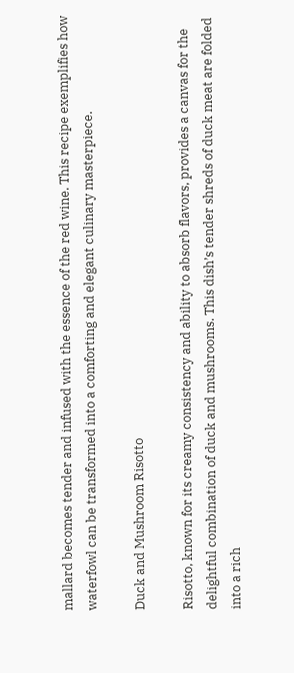mallard becomes tender and infused with the essence of the red wine. This recipe exemplifies how waterfowl can be transformed into a comforting and elegant culinary masterpiece.

Duck and Mushroom Risotto

Risotto, known for its creamy consistency and ability to absorb flavors, provides a canvas for the delightful combination of duck and mushrooms. This dish’s tender shreds of duck meat are folded into a rich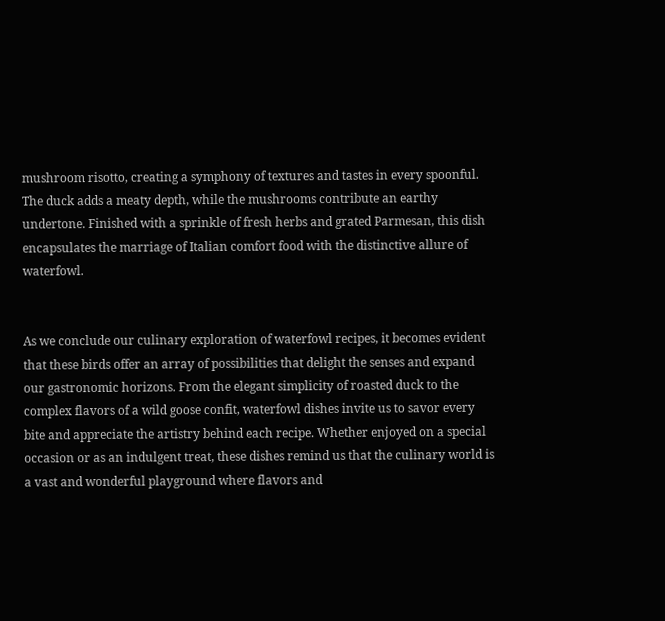mushroom risotto, creating a symphony of textures and tastes in every spoonful. The duck adds a meaty depth, while the mushrooms contribute an earthy undertone. Finished with a sprinkle of fresh herbs and grated Parmesan, this dish encapsulates the marriage of Italian comfort food with the distinctive allure of waterfowl.


As we conclude our culinary exploration of waterfowl recipes, it becomes evident that these birds offer an array of possibilities that delight the senses and expand our gastronomic horizons. From the elegant simplicity of roasted duck to the complex flavors of a wild goose confit, waterfowl dishes invite us to savor every bite and appreciate the artistry behind each recipe. Whether enjoyed on a special occasion or as an indulgent treat, these dishes remind us that the culinary world is a vast and wonderful playground where flavors and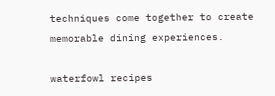techniques come together to create memorable dining experiences.

waterfowl recipes